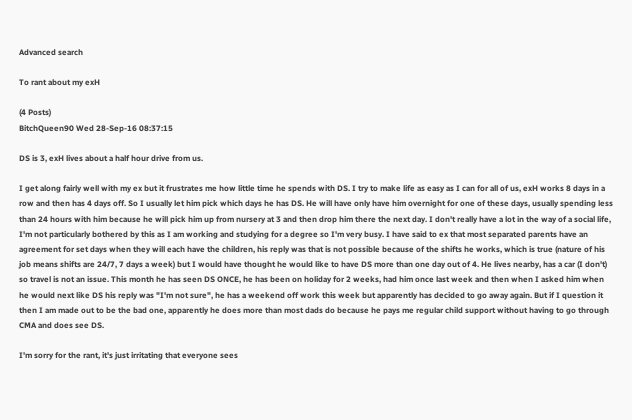Advanced search

To rant about my exH

(4 Posts)
BitchQueen90 Wed 28-Sep-16 08:37:15

DS is 3, exH lives about a half hour drive from us.

I get along fairly well with my ex but it frustrates me how little time he spends with DS. I try to make life as easy as I can for all of us, exH works 8 days in a row and then has 4 days off. So I usually let him pick which days he has DS. He will have only have him overnight for one of these days, usually spending less than 24 hours with him because he will pick him up from nursery at 3 and then drop him there the next day. I don't really have a lot in the way of a social life, I'm not particularly bothered by this as I am working and studying for a degree so I'm very busy. I have said to ex that most separated parents have an agreement for set days when they will each have the children, his reply was that is not possible because of the shifts he works, which is true (nature of his job means shifts are 24/7, 7 days a week) but I would have thought he would like to have DS more than one day out of 4. He lives nearby, has a car (I don't) so travel is not an issue. This month he has seen DS ONCE, he has been on holiday for 2 weeks, had him once last week and then when I asked him when he would next like DS his reply was "I'm not sure", he has a weekend off work this week but apparently has decided to go away again. But if I question it then I am made out to be the bad one, apparently he does more than most dads do because he pays me regular child support without having to go through CMA and does see DS.

I'm sorry for the rant, it's just irritating that everyone sees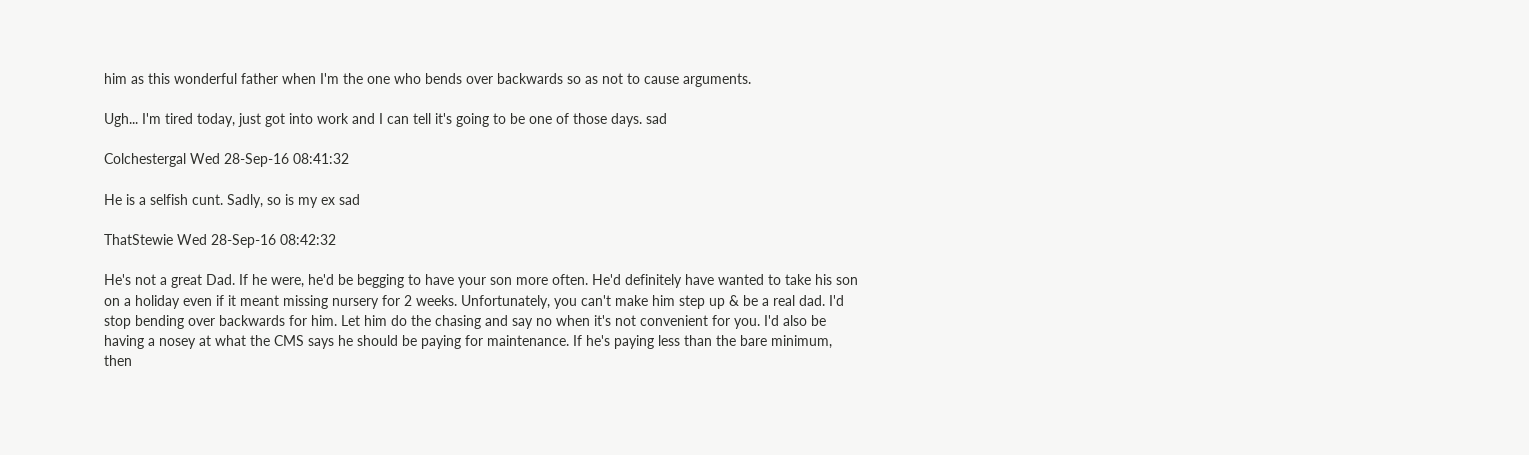him as this wonderful father when I'm the one who bends over backwards so as not to cause arguments.

Ugh... I'm tired today, just got into work and I can tell it's going to be one of those days. sad

Colchestergal Wed 28-Sep-16 08:41:32

He is a selfish cunt. Sadly, so is my ex sad

ThatStewie Wed 28-Sep-16 08:42:32

He's not a great Dad. If he were, he'd be begging to have your son more often. He'd definitely have wanted to take his son on a holiday even if it meant missing nursery for 2 weeks. Unfortunately, you can't make him step up & be a real dad. I'd stop bending over backwards for him. Let him do the chasing and say no when it's not convenient for you. I'd also be having a nosey at what the CMS says he should be paying for maintenance. If he's paying less than the bare minimum, then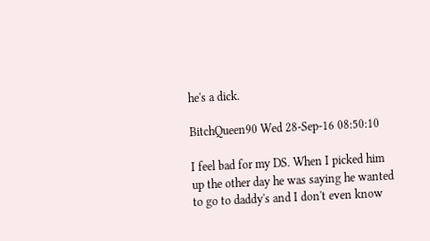he's a dick.

BitchQueen90 Wed 28-Sep-16 08:50:10

I feel bad for my DS. When I picked him up the other day he was saying he wanted to go to daddy's and I don't even know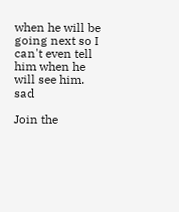when he will be going next so I can't even tell him when he will see him. sad

Join the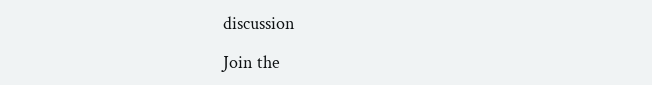discussion

Join the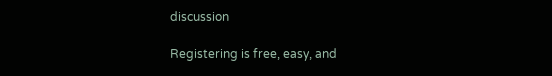discussion

Registering is free, easy, and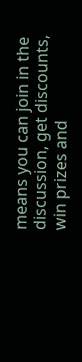means you can join in the discussion, get discounts, win prizes and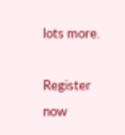lots more.

Register now